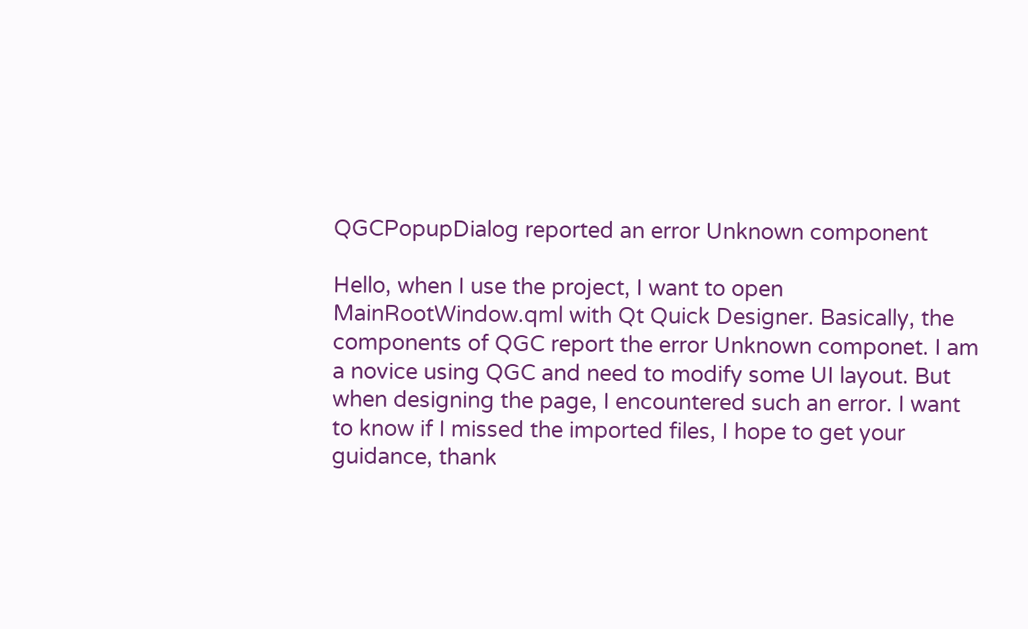QGCPopupDialog reported an error Unknown component

Hello, when I use the project, I want to open MainRootWindow.qml with Qt Quick Designer. Basically, the components of QGC report the error Unknown componet. I am a novice using QGC and need to modify some UI layout. But when designing the page, I encountered such an error. I want to know if I missed the imported files, I hope to get your guidance, thank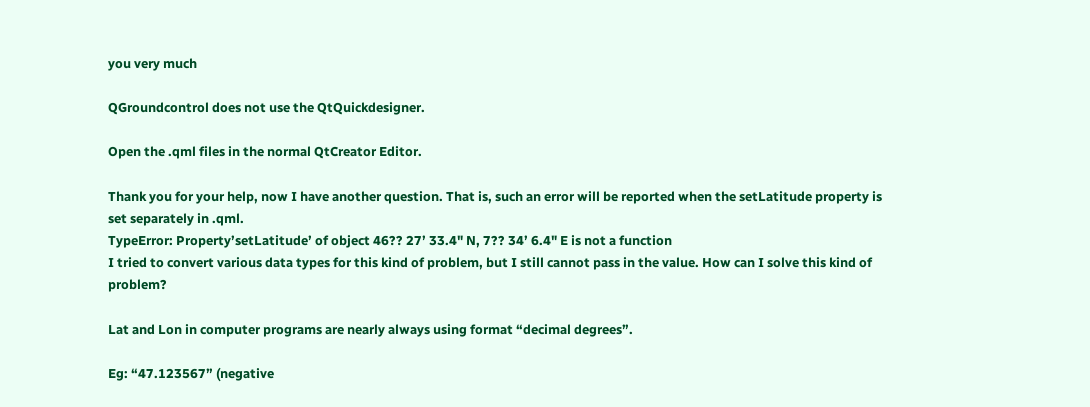you very much

QGroundcontrol does not use the QtQuickdesigner.

Open the .qml files in the normal QtCreator Editor.

Thank you for your help, now I have another question. That is, such an error will be reported when the setLatitude property is set separately in .qml.
TypeError: Property’setLatitude’ of object 46?? 27’ 33.4" N, 7?? 34’ 6.4" E is not a function
I tried to convert various data types for this kind of problem, but I still cannot pass in the value. How can I solve this kind of problem?

Lat and Lon in computer programs are nearly always using format “decimal degrees”.

Eg: “47.123567” (negative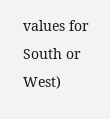values for South or West)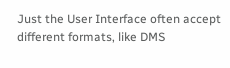Just the User Interface often accept different formats, like DMS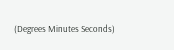(Degrees Minutes Seconds)